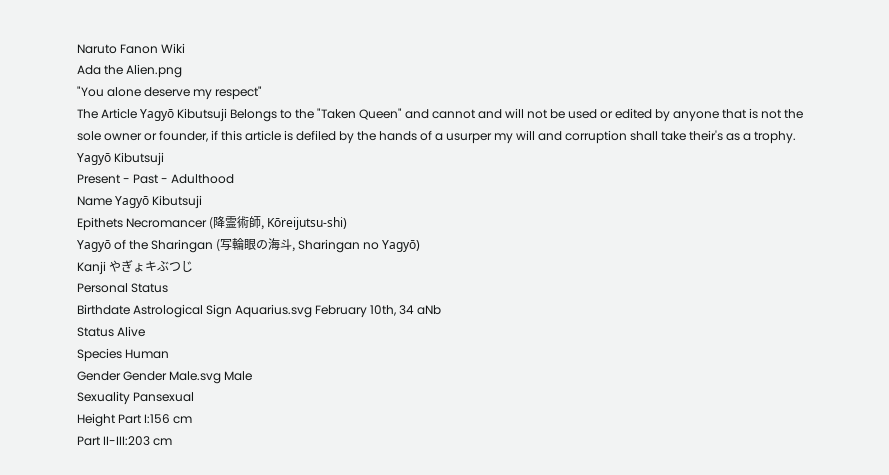Naruto Fanon Wiki
Ada the Alien.png
"You alone deserve my respect"
The Article Yagyō Kibutsuji Belongs to the "Taken Queen" and cannot and will not be used or edited by anyone that is not the sole owner or founder, if this article is defiled by the hands of a usurper my will and corruption shall take their's as a trophy.
Yagyō Kibutsuji
Present - Past - Adulthood
Name Yagyō Kibutsuji
Epithets Necromancer (降霊術師, Kōreijutsu-shi)
Yagyō of the Sharingan (写輪眼の海斗, Sharingan no Yagyō)
Kanji やぎょキぶつじ
Personal Status
Birthdate Astrological Sign Aquarius.svg February 10th, 34 aNb
Status Alive
Species Human
Gender Gender Male.svg Male
Sexuality Pansexual
Height Part I:156 cm
Part II-III:203 cm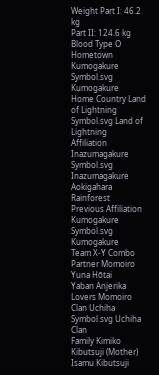Weight Part I: 46.2 kg
Part II: 124.6 kg
Blood Type O
Hometown Kumogakure Symbol.svg Kumogakure
Home Country Land of Lightning Symbol.svg Land of Lightning
Affiliation Inazumagakure Symbol.svg Inazumagakure
Aokigahara Rainforest
Previous Affiliation Kumogakure Symbol.svg Kumogakure
Team X-Y Combo
Partner Momoiro
Yuna Hōtai
Yaban Anjerika
Lovers Momoiro
Clan Uchiha Symbol.svg Uchiha Clan
Family Kimiko Kibutsuji (Mother)
Isamu Kibutsuji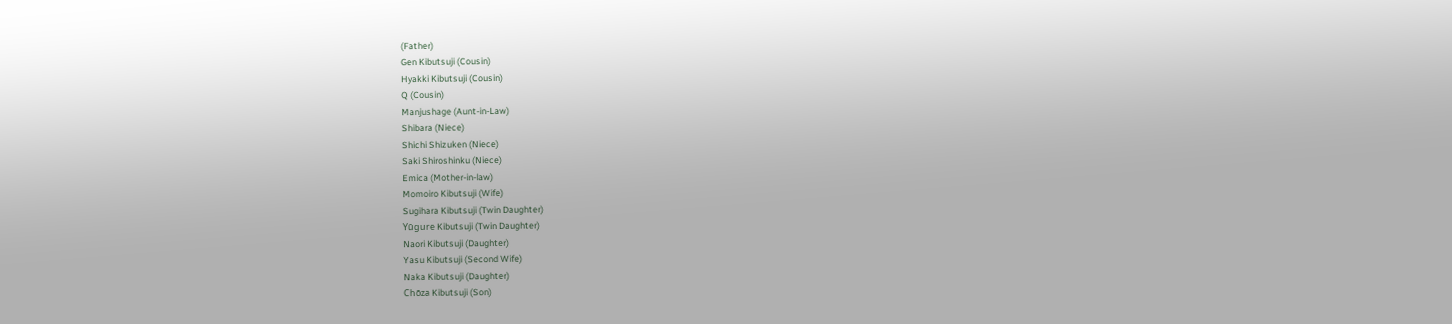(Father)
Gen Kibutsuji (Cousin)
Hyakki Kibutsuji (Cousin)
Q (Cousin)
Manjushage (Aunt-in-Law)
Shibara (Niece)
Shichi Shizuken (Niece)
Saki Shiroshinku (Niece)
Emica (Mother-in-law)
Momoiro Kibutsuji (Wife)
Sugihara Kibutsuji (Twin Daughter)
Yūgure Kibutsuji (Twin Daughter)
Naori Kibutsuji (Daughter)
Yasu Kibutsuji (Second Wife)
Naka Kibutsuji (Daughter)
Chōza Kibutsuji (Son)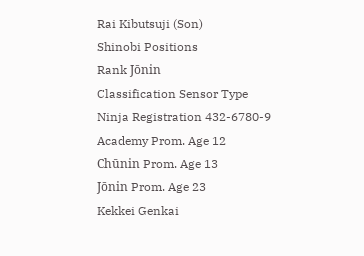Rai Kibutsuji (Son)
Shinobi Positions
Rank Jōnin
Classification Sensor Type
Ninja Registration 432-6780-9
Academy Prom. Age 12
Chūnin Prom. Age 13
Jōnin Prom. Age 23
Kekkei Genkai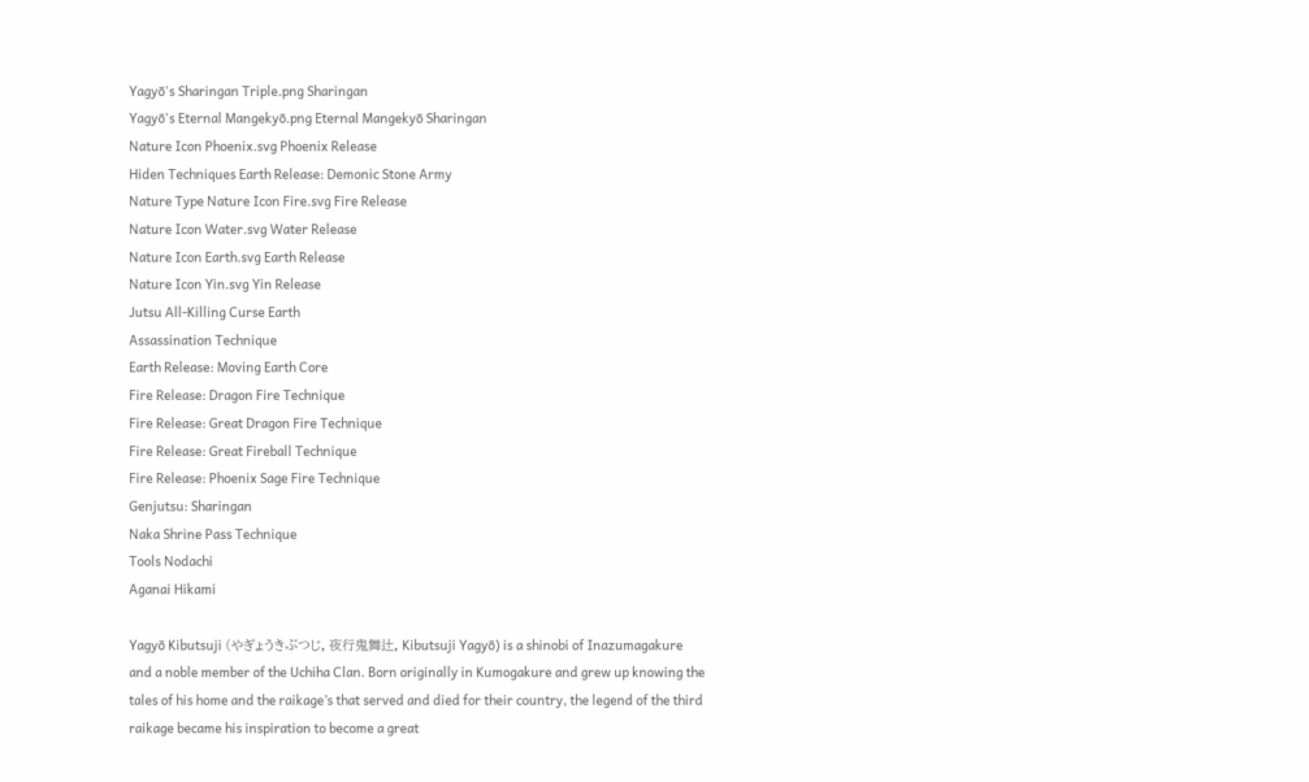Yagyō's Sharingan Triple.png Sharingan
Yagyō's Eternal Mangekyō.png Eternal Mangekyō Sharingan
Nature Icon Phoenix.svg Phoenix Release
Hiden Techniques Earth Release: Demonic Stone Army
Nature Type Nature Icon Fire.svg Fire Release
Nature Icon Water.svg Water Release
Nature Icon Earth.svg Earth Release
Nature Icon Yin.svg Yin Release
Jutsu All-Killing Curse Earth
Assassination Technique
Earth Release: Moving Earth Core
Fire Release: Dragon Fire Technique
Fire Release: Great Dragon Fire Technique
Fire Release: Great Fireball Technique
Fire Release: Phoenix Sage Fire Technique
Genjutsu: Sharingan
Naka Shrine Pass Technique
Tools Nodachi
Aganai Hikami

Yagyō Kibutsuji (やぎょうきぶつじ, 夜行鬼舞辻, Kibutsuji Yagyō) is a shinobi of Inazumagakure and a noble member of the Uchiha Clan. Born originally in Kumogakure and grew up knowing the tales of his home and the raikage’s that served and died for their country, the legend of the third raikage became his inspiration to become a great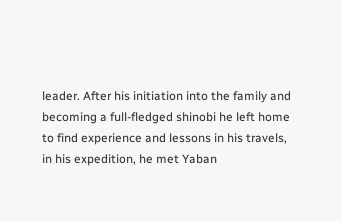leader. After his initiation into the family and becoming a full-fledged shinobi he left home to find experience and lessons in his travels, in his expedition, he met Yaban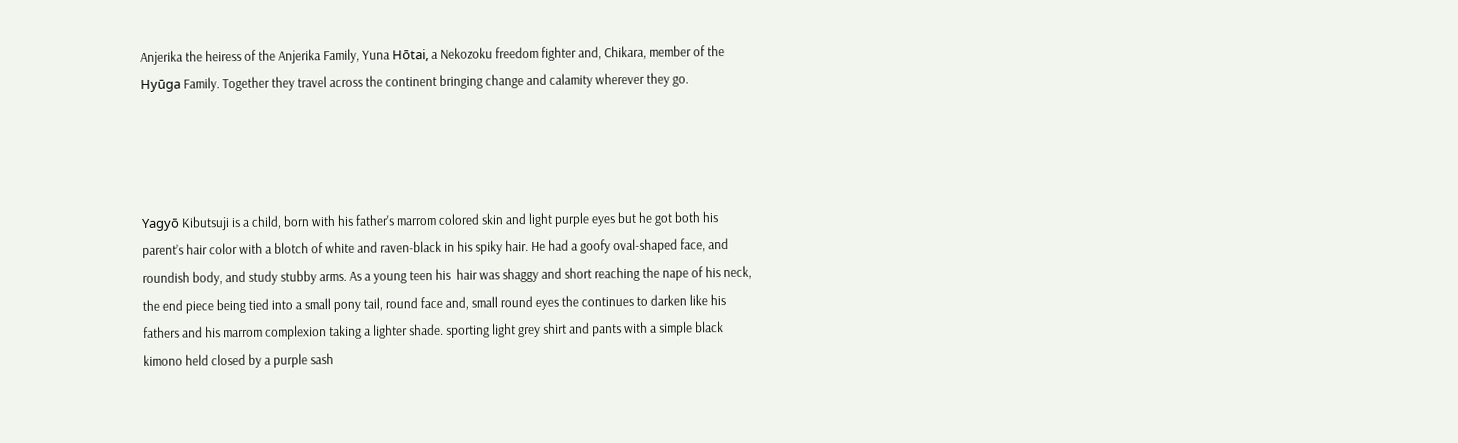Anjerika the heiress of the Anjerika Family, Yuna Hōtai, a Nekozoku freedom fighter and, Chikara, member of the Hyūga Family. Together they travel across the continent bringing change and calamity wherever they go.




Yagyō Kibutsuji is a child, born with his father's marrom colored skin and light purple eyes but he got both his parent’s hair color with a blotch of white and raven-black in his spiky hair. He had a goofy oval-shaped face, and roundish body, and study stubby arms. As a young teen his  hair was shaggy and short reaching the nape of his neck, the end piece being tied into a small pony tail, round face and, small round eyes the continues to darken like his fathers and his marrom complexion taking a lighter shade. sporting light grey shirt and pants with a simple black kimono held closed by a purple sash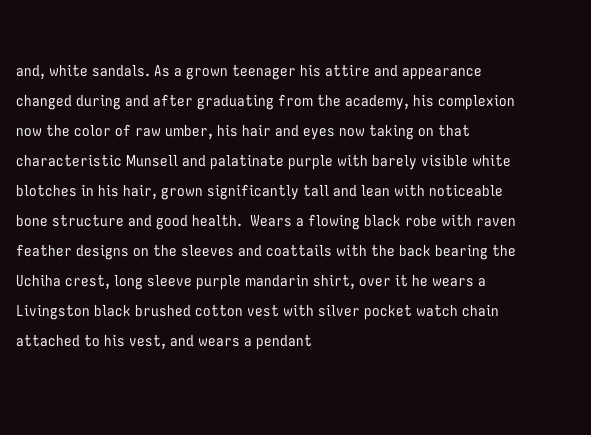and, white sandals. As a grown teenager his attire and appearance changed during and after graduating from the academy, his complexion now the color of raw umber, his hair and eyes now taking on that characteristic Munsell and palatinate purple with barely visible white blotches in his hair, grown significantly tall and lean with noticeable bone structure and good health.  Wears a flowing black robe with raven feather designs on the sleeves and coattails with the back bearing the Uchiha crest, long sleeve purple mandarin shirt, over it he wears a Livingston black brushed cotton vest with silver pocket watch chain attached to his vest, and wears a pendant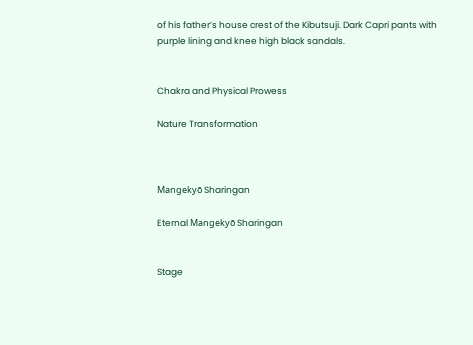of his father’s house crest of the Kibutsuji. Dark Capri pants with purple lining and knee high black sandals.


Chakra and Physical Prowess

Nature Transformation



Mangekyō Sharingan

Eternal Mangekyō Sharingan


Stage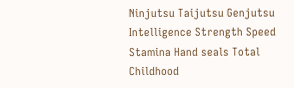Ninjutsu Taijutsu Genjutsu Intelligence Strength Speed Stamina Hand seals Total
Childhood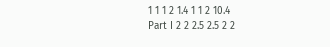1 1 1 2 1.4 1 1 2 10.4
Part I 2 2 2.5 2.5 2 2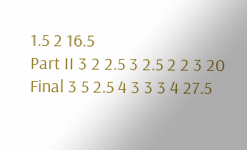1.5 2 16.5
Part II 3 2 2.5 3 2.5 2 2 3 20
Final 3 5 2.5 4 3 3 3 4 27.5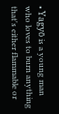• Yagyō is a young man who loves to burn anything that's either flammable or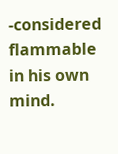-considered flammable in his own mind.